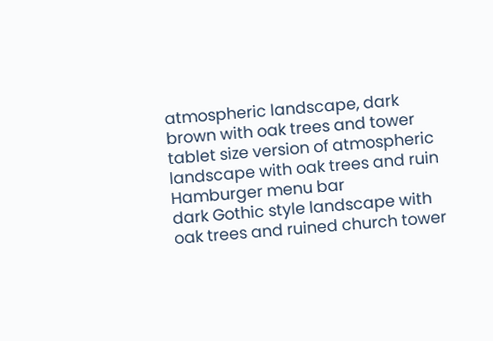atmospheric landscape, dark brown with oak trees and tower
tablet size version of atmospheric landscape with oak trees and ruin
Hamburger menu bar
dark Gothic style landscape with oak trees and ruined church tower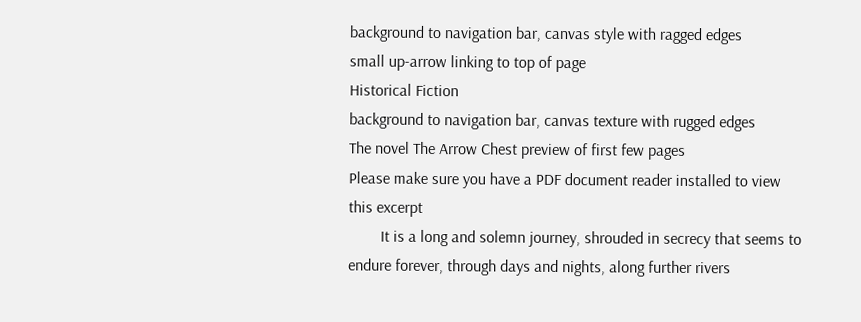background to navigation bar, canvas style with ragged edges
small up-arrow linking to top of page
Historical Fiction
background to navigation bar, canvas texture with rugged edges
The novel The Arrow Chest preview of first few pages
Please make sure you have a PDF document reader installed to view this excerpt
        It is a long and solemn journey, shrouded in secrecy that seems to endure forever, through days and nights, along further rivers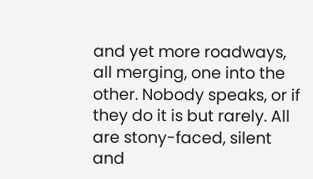and yet more roadways, all merging, one into the other. Nobody speaks, or if they do it is but rarely. All are stony-faced, silent and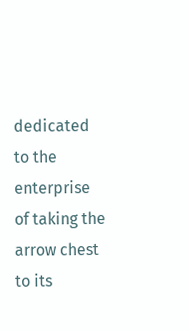dedicated to the enterprise of taking the arrow chest to its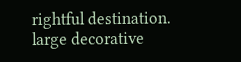rightful destination.
large decorative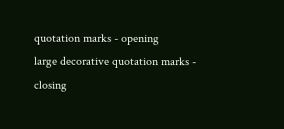quotation marks - opening
large decorative quotation marks - closing